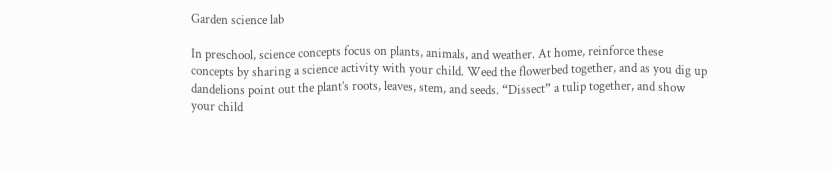Garden science lab

In preschool, science concepts focus on plants, animals, and weather. At home, reinforce these concepts by sharing a science activity with your child. Weed the flowerbed together, and as you dig up dandelions point out the plant’s roots, leaves, stem, and seeds. “Dissect” a tulip together, and show your child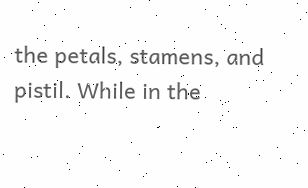the petals, stamens, and pistil. While in the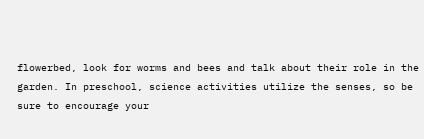flowerbed, look for worms and bees and talk about their role in the garden. In preschool, science activities utilize the senses, so be sure to encourage your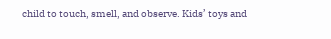child to touch, smell, and observe. Kids’ toys and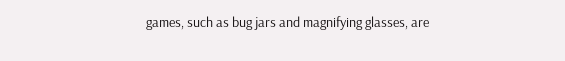games, such as bug jars and magnifying glasses, are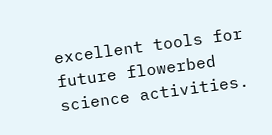excellent tools for future flowerbed science activities.